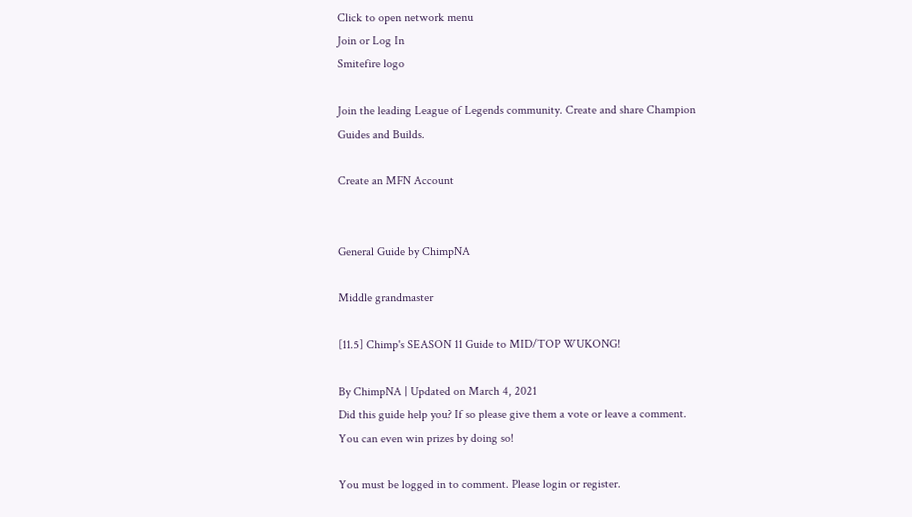Click to open network menu
Join or Log In
Smitefire logo

Join the leading League of Legends community. Create and share Champion Guides and Builds.

Create an MFN Account


General Guide by ChimpNA

Middle grandmaster

[11.5] Chimp's SEASON 11 Guide to MID/TOP WUKONG!

By ChimpNA | Updated on March 4, 2021
Did this guide help you? If so please give them a vote or leave a comment. You can even win prizes by doing so!

You must be logged in to comment. Please login or register.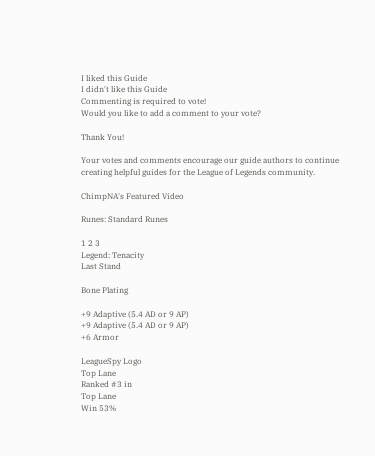I liked this Guide
I didn't like this Guide
Commenting is required to vote!
Would you like to add a comment to your vote?

Thank You!

Your votes and comments encourage our guide authors to continue
creating helpful guides for the League of Legends community.

ChimpNA's Featured Video

Runes: Standard Runes

1 2 3
Legend: Tenacity
Last Stand

Bone Plating

+9 Adaptive (5.4 AD or 9 AP)
+9 Adaptive (5.4 AD or 9 AP)
+6 Armor

LeagueSpy Logo
Top Lane
Ranked #3 in
Top Lane
Win 53%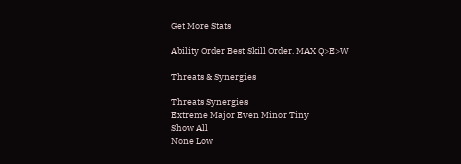Get More Stats

Ability Order Best Skill Order. MAX Q>E>W

Threats & Synergies

Threats Synergies
Extreme Major Even Minor Tiny
Show All
None Low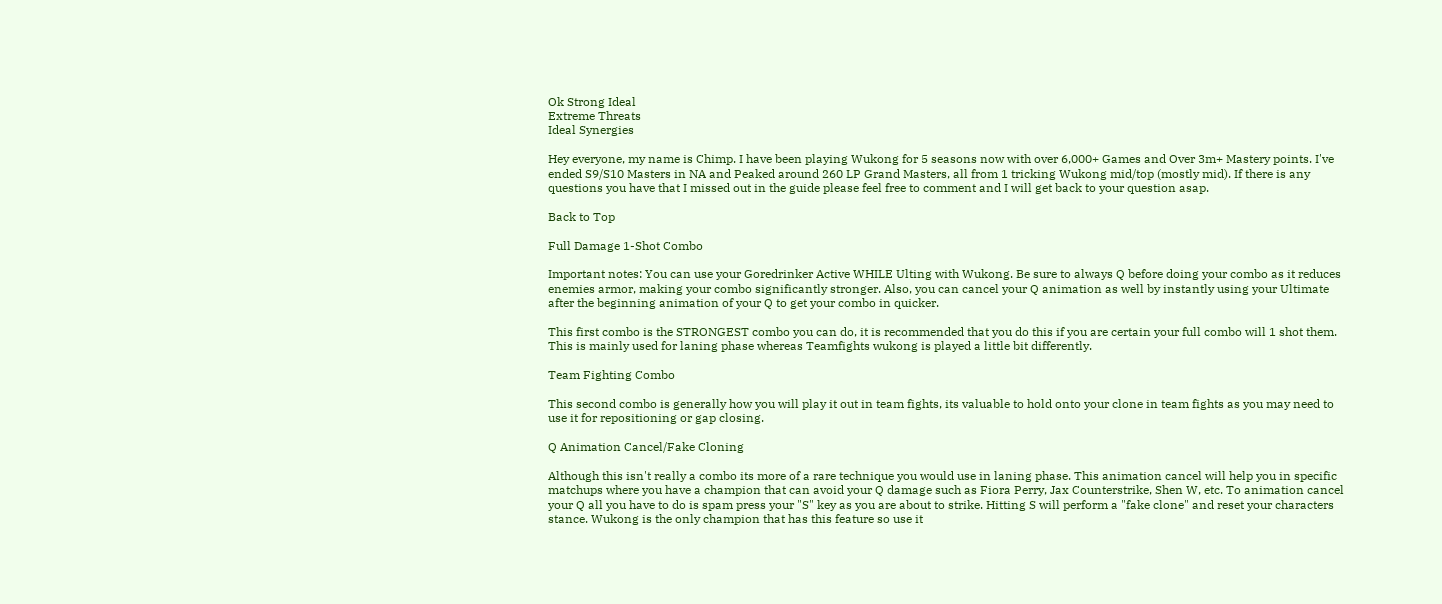Ok Strong Ideal
Extreme Threats
Ideal Synergies

Hey everyone, my name is Chimp. I have been playing Wukong for 5 seasons now with over 6,000+ Games and Over 3m+ Mastery points. I've ended S9/S10 Masters in NA and Peaked around 260 LP Grand Masters, all from 1 tricking Wukong mid/top (mostly mid). If there is any questions you have that I missed out in the guide please feel free to comment and I will get back to your question asap.

Back to Top

Full Damage 1-Shot Combo

Important notes: You can use your Goredrinker Active WHILE Ulting with Wukong. Be sure to always Q before doing your combo as it reduces enemies armor, making your combo significantly stronger. Also, you can cancel your Q animation as well by instantly using your Ultimate after the beginning animation of your Q to get your combo in quicker.

This first combo is the STRONGEST combo you can do, it is recommended that you do this if you are certain your full combo will 1 shot them. This is mainly used for laning phase whereas Teamfights wukong is played a little bit differently.

Team Fighting Combo

This second combo is generally how you will play it out in team fights, its valuable to hold onto your clone in team fights as you may need to use it for repositioning or gap closing.

Q Animation Cancel/Fake Cloning

Although this isn't really a combo its more of a rare technique you would use in laning phase. This animation cancel will help you in specific matchups where you have a champion that can avoid your Q damage such as Fiora Perry, Jax Counterstrike, Shen W, etc. To animation cancel your Q all you have to do is spam press your "S" key as you are about to strike. Hitting S will perform a "fake clone" and reset your characters stance. Wukong is the only champion that has this feature so use it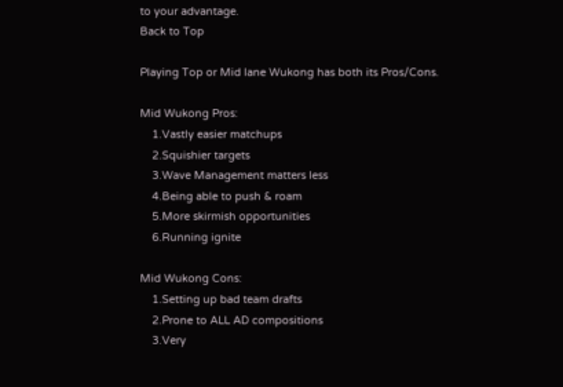to your advantage.
Back to Top

Playing Top or Mid lane Wukong has both its Pros/Cons.

Mid Wukong Pros:
    1.Vastly easier matchups
    2.Squishier targets
    3.Wave Management matters less
    4.Being able to push & roam
    5.More skirmish opportunities
    6.Running ignite

Mid Wukong Cons:
    1.Setting up bad team drafts
    2.Prone to ALL AD compositions
    3.Very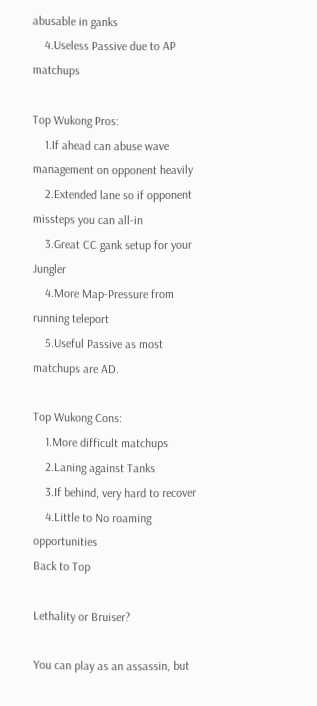abusable in ganks
    4.Useless Passive due to AP matchups

Top Wukong Pros:
    1.If ahead can abuse wave management on opponent heavily
    2.Extended lane so if opponent missteps you can all-in
    3.Great CC gank setup for your Jungler
    4.More Map-Pressure from running teleport
    5.Useful Passive as most matchups are AD.

Top Wukong Cons:
    1.More difficult matchups
    2.Laning against Tanks
    3.If behind, very hard to recover
    4.Little to No roaming opportunities
Back to Top

Lethality or Bruiser?

You can play as an assassin, but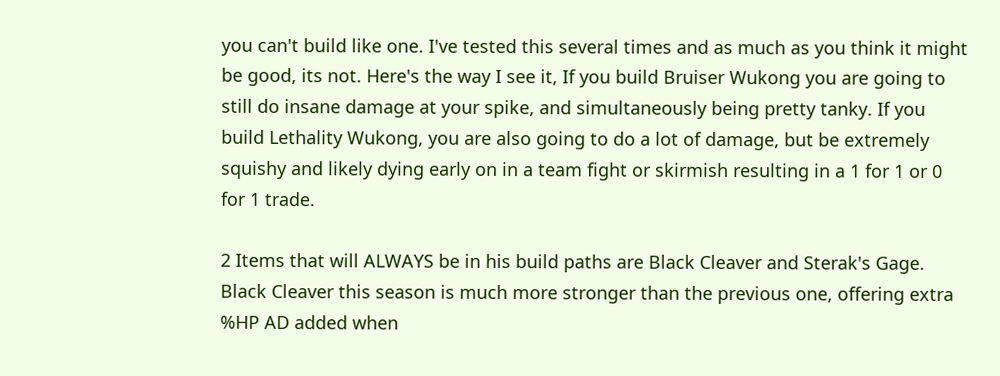you can't build like one. I've tested this several times and as much as you think it might be good, its not. Here's the way I see it, If you build Bruiser Wukong you are going to still do insane damage at your spike, and simultaneously being pretty tanky. If you build Lethality Wukong, you are also going to do a lot of damage, but be extremely squishy and likely dying early on in a team fight or skirmish resulting in a 1 for 1 or 0 for 1 trade.

2 Items that will ALWAYS be in his build paths are Black Cleaver and Sterak's Gage.
Black Cleaver this season is much more stronger than the previous one, offering extra %HP AD added when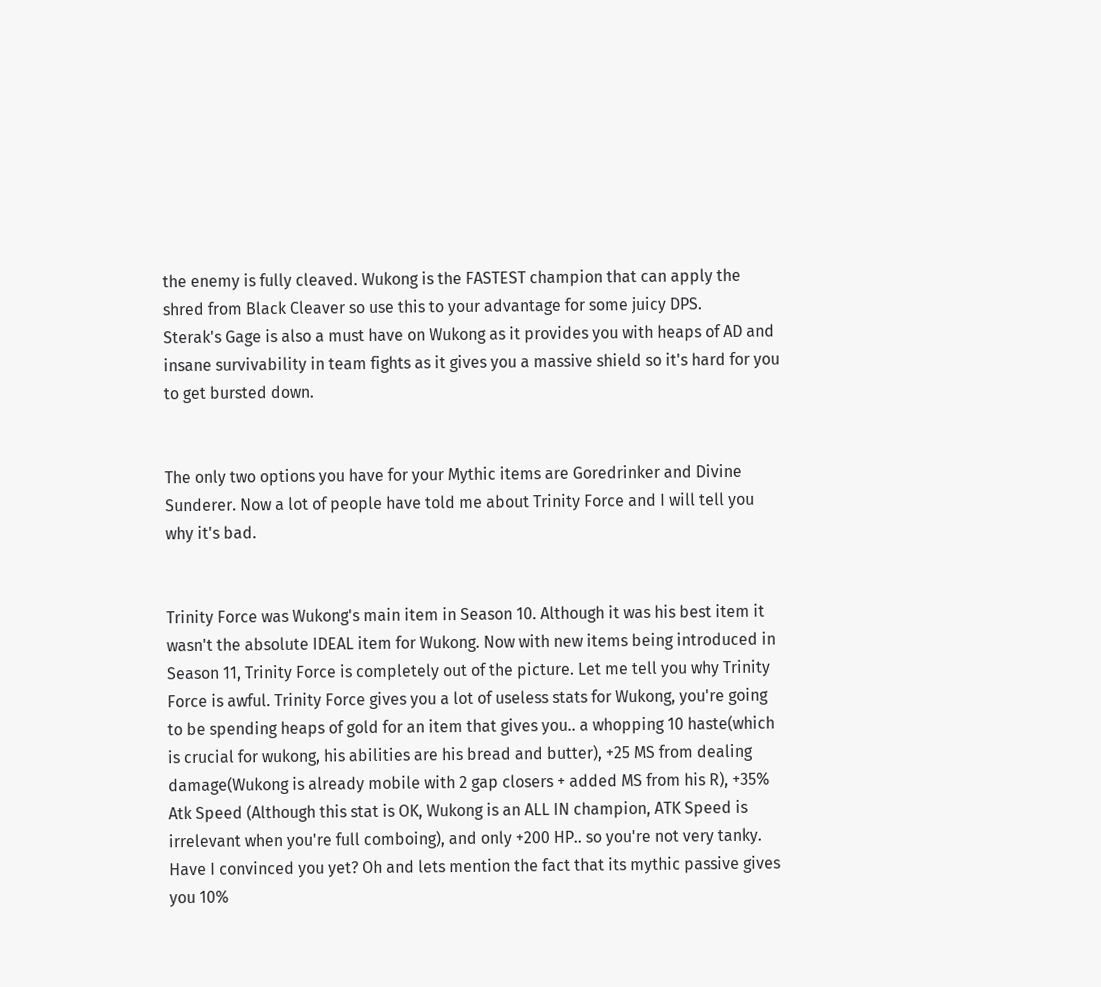the enemy is fully cleaved. Wukong is the FASTEST champion that can apply the shred from Black Cleaver so use this to your advantage for some juicy DPS.
Sterak's Gage is also a must have on Wukong as it provides you with heaps of AD and insane survivability in team fights as it gives you a massive shield so it's hard for you to get bursted down.


The only two options you have for your Mythic items are Goredrinker and Divine Sunderer. Now a lot of people have told me about Trinity Force and I will tell you why it's bad.


Trinity Force was Wukong's main item in Season 10. Although it was his best item it wasn't the absolute IDEAL item for Wukong. Now with new items being introduced in Season 11, Trinity Force is completely out of the picture. Let me tell you why Trinity Force is awful. Trinity Force gives you a lot of useless stats for Wukong, you're going to be spending heaps of gold for an item that gives you.. a whopping 10 haste(which is crucial for wukong, his abilities are his bread and butter), +25 MS from dealing damage(Wukong is already mobile with 2 gap closers + added MS from his R), +35% Atk Speed (Although this stat is OK, Wukong is an ALL IN champion, ATK Speed is irrelevant when you're full comboing), and only +200 HP.. so you're not very tanky. Have I convinced you yet? Oh and lets mention the fact that its mythic passive gives you 10%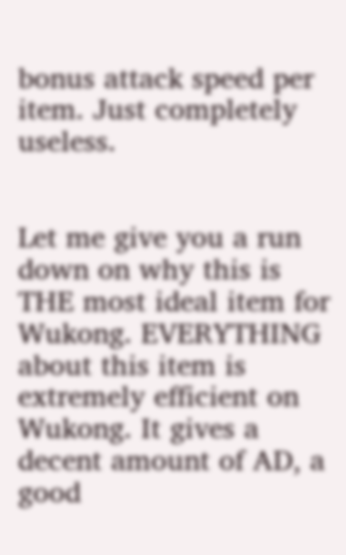bonus attack speed per item. Just completely useless.


Let me give you a run down on why this is THE most ideal item for Wukong. EVERYTHING about this item is extremely efficient on Wukong. It gives a decent amount of AD, a good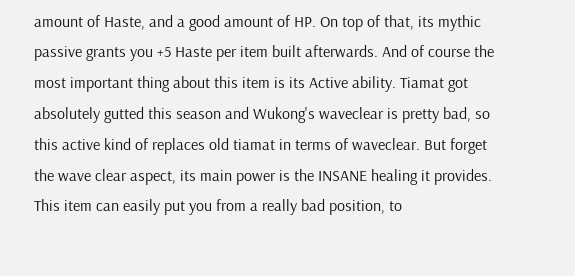amount of Haste, and a good amount of HP. On top of that, its mythic passive grants you +5 Haste per item built afterwards. And of course the most important thing about this item is its Active ability. Tiamat got absolutely gutted this season and Wukong's waveclear is pretty bad, so this active kind of replaces old tiamat in terms of waveclear. But forget the wave clear aspect, its main power is the INSANE healing it provides. This item can easily put you from a really bad position, to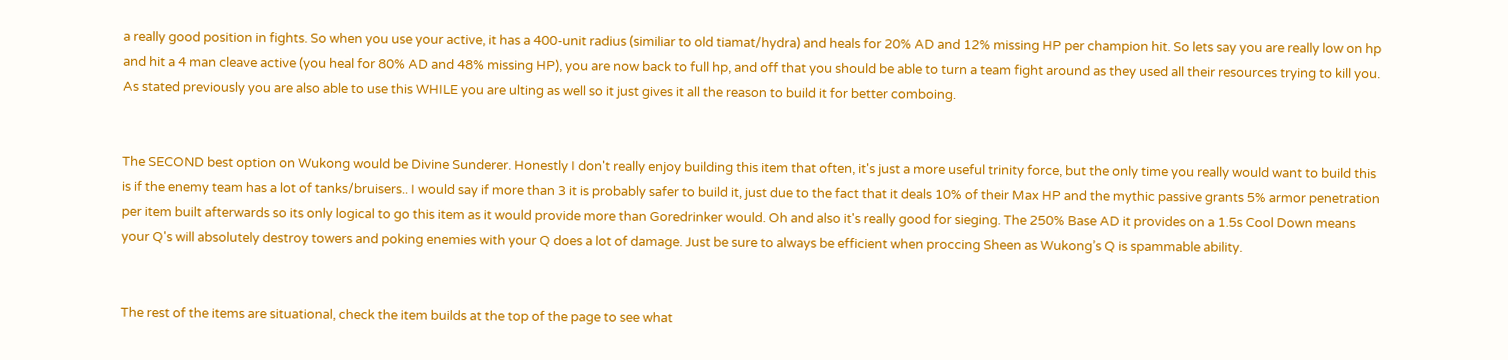a really good position in fights. So when you use your active, it has a 400-unit radius (similiar to old tiamat/hydra) and heals for 20% AD and 12% missing HP per champion hit. So lets say you are really low on hp and hit a 4 man cleave active (you heal for 80% AD and 48% missing HP), you are now back to full hp, and off that you should be able to turn a team fight around as they used all their resources trying to kill you. As stated previously you are also able to use this WHILE you are ulting as well so it just gives it all the reason to build it for better comboing.


The SECOND best option on Wukong would be Divine Sunderer. Honestly I don't really enjoy building this item that often, it's just a more useful trinity force, but the only time you really would want to build this is if the enemy team has a lot of tanks/bruisers.. I would say if more than 3 it is probably safer to build it, just due to the fact that it deals 10% of their Max HP and the mythic passive grants 5% armor penetration per item built afterwards so its only logical to go this item as it would provide more than Goredrinker would. Oh and also it's really good for sieging. The 250% Base AD it provides on a 1.5s Cool Down means your Q's will absolutely destroy towers and poking enemies with your Q does a lot of damage. Just be sure to always be efficient when proccing Sheen as Wukong’s Q is spammable ability.


The rest of the items are situational, check the item builds at the top of the page to see what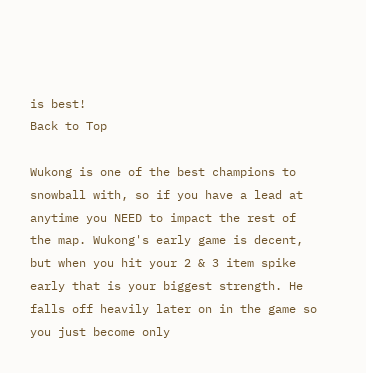is best!
Back to Top

Wukong is one of the best champions to snowball with, so if you have a lead at anytime you NEED to impact the rest of the map. Wukong's early game is decent, but when you hit your 2 & 3 item spike early that is your biggest strength. He falls off heavily later on in the game so you just become only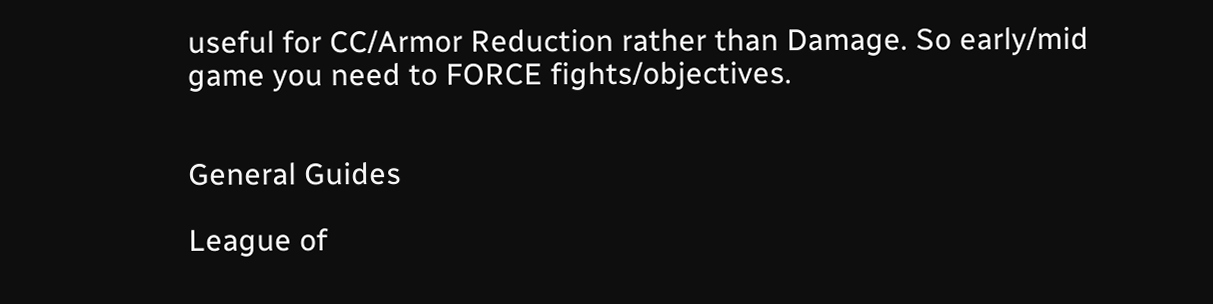useful for CC/Armor Reduction rather than Damage. So early/mid game you need to FORCE fights/objectives.


General Guides

League of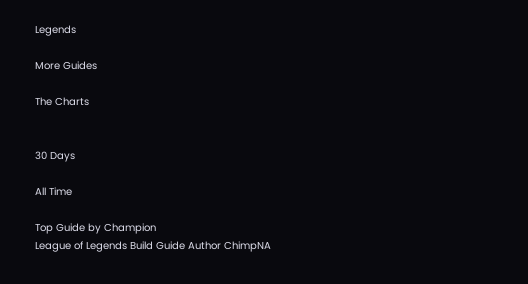Legends

More Guides

The Charts


30 Days

All Time

Top Guide by Champion
League of Legends Build Guide Author ChimpNA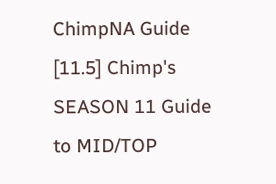ChimpNA Guide
[11.5] Chimp's SEASON 11 Guide to MID/TOP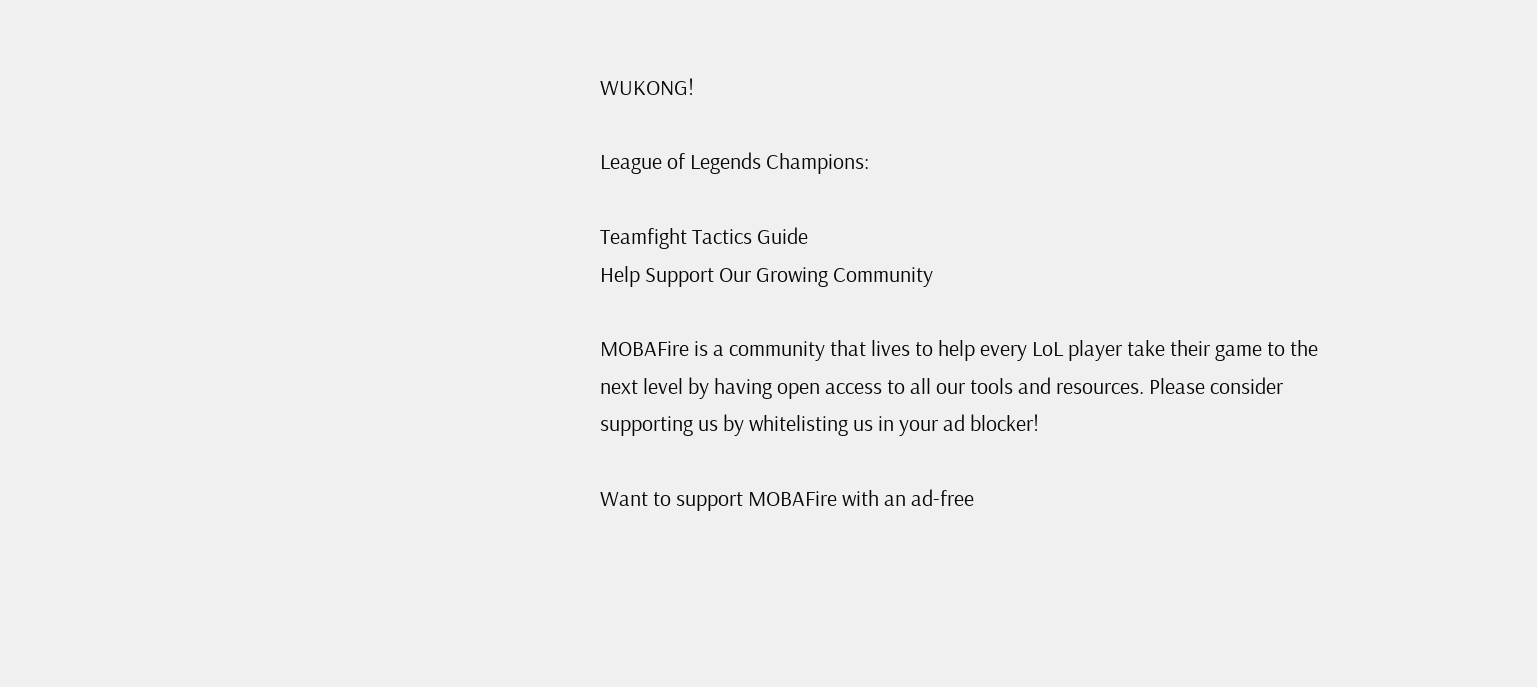WUKONG!

League of Legends Champions:

Teamfight Tactics Guide
Help Support Our Growing Community

MOBAFire is a community that lives to help every LoL player take their game to the next level by having open access to all our tools and resources. Please consider supporting us by whitelisting us in your ad blocker!

Want to support MOBAFire with an ad-free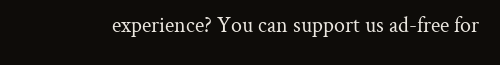experience? You can support us ad-free for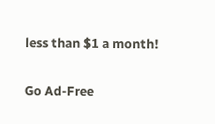less than $1 a month!

Go Ad-Free